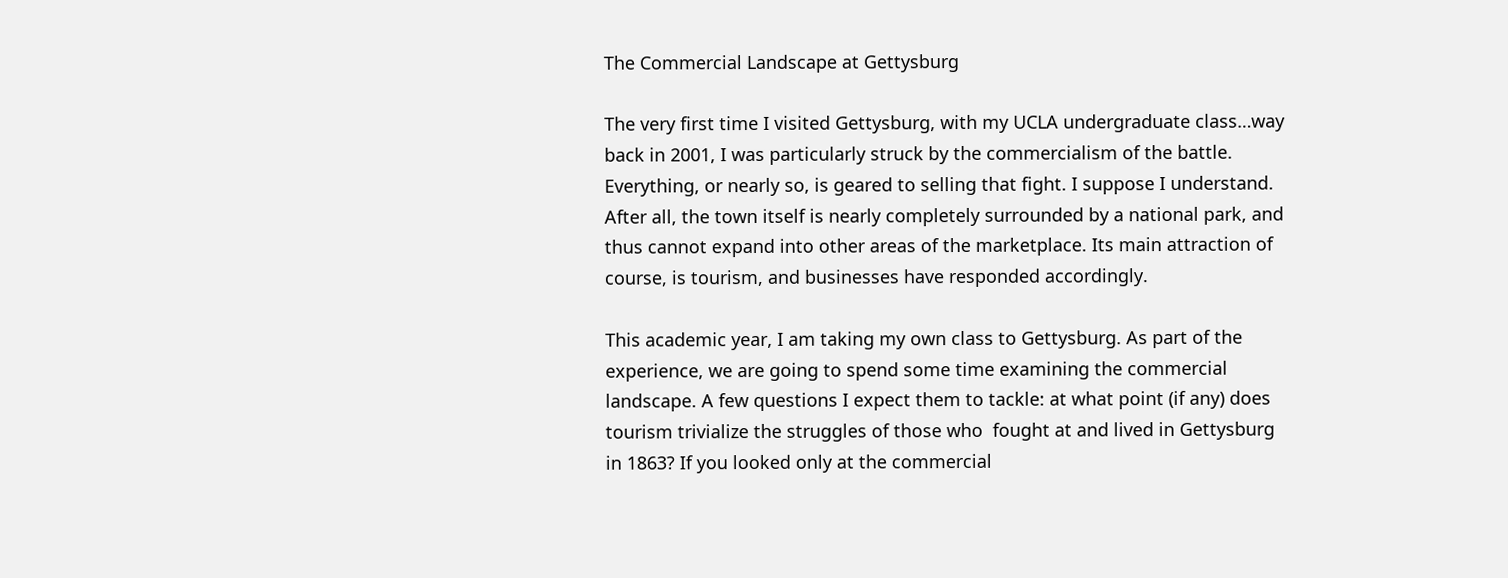The Commercial Landscape at Gettysburg

The very first time I visited Gettysburg, with my UCLA undergraduate class…way back in 2001, I was particularly struck by the commercialism of the battle. Everything, or nearly so, is geared to selling that fight. I suppose I understand. After all, the town itself is nearly completely surrounded by a national park, and thus cannot expand into other areas of the marketplace. Its main attraction of course, is tourism, and businesses have responded accordingly.

This academic year, I am taking my own class to Gettysburg. As part of the experience, we are going to spend some time examining the commercial landscape. A few questions I expect them to tackle: at what point (if any) does tourism trivialize the struggles of those who  fought at and lived in Gettysburg in 1863? If you looked only at the commercial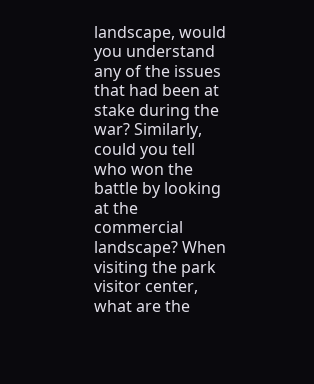landscape, would you understand any of the issues that had been at stake during the war? Similarly, could you tell who won the battle by looking at the commercial landscape? When visiting the park visitor center, what are the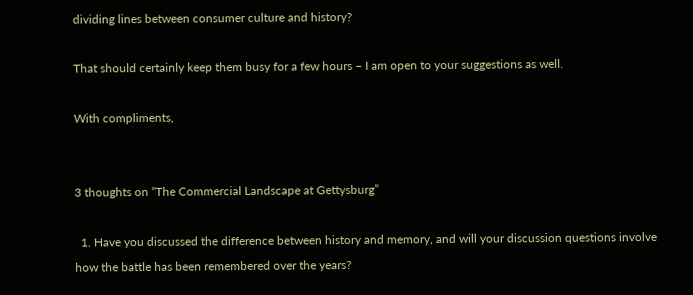dividing lines between consumer culture and history?

That should certainly keep them busy for a few hours – I am open to your suggestions as well.

With compliments,


3 thoughts on “The Commercial Landscape at Gettysburg”

  1. Have you discussed the difference between history and memory, and will your discussion questions involve how the battle has been remembered over the years?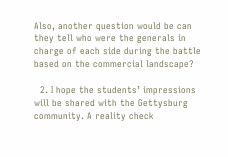Also, another question would be can they tell who were the generals in charge of each side during the battle based on the commercial landscape?

  2. I hope the students’ impressions will be shared with the Gettysburg community. A reality check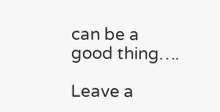can be a good thing….

Leave a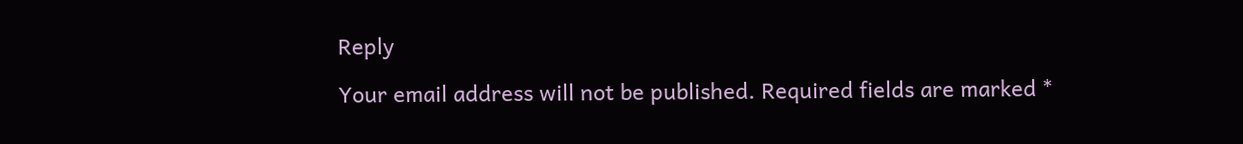Reply

Your email address will not be published. Required fields are marked *